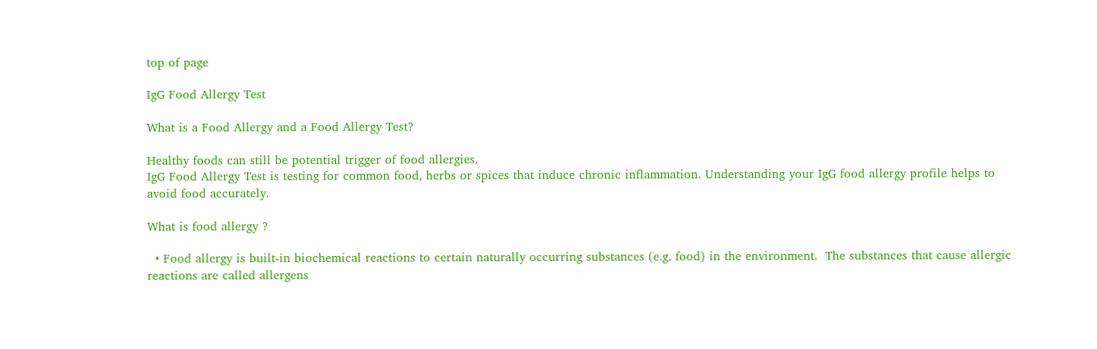top of page

IgG Food Allergy Test

What is a Food Allergy and a Food Allergy Test?

Healthy foods can still be potential trigger of food allergies.
IgG Food Allergy Test is testing for common food, herbs or spices that induce chronic inflammation. Understanding your IgG food allergy profile helps to avoid food accurately.

What is food allergy ?

  • Food allergy is built-in biochemical reactions to certain naturally occurring substances (e.g. food) in the environment.  The substances that cause allergic reactions are called allergens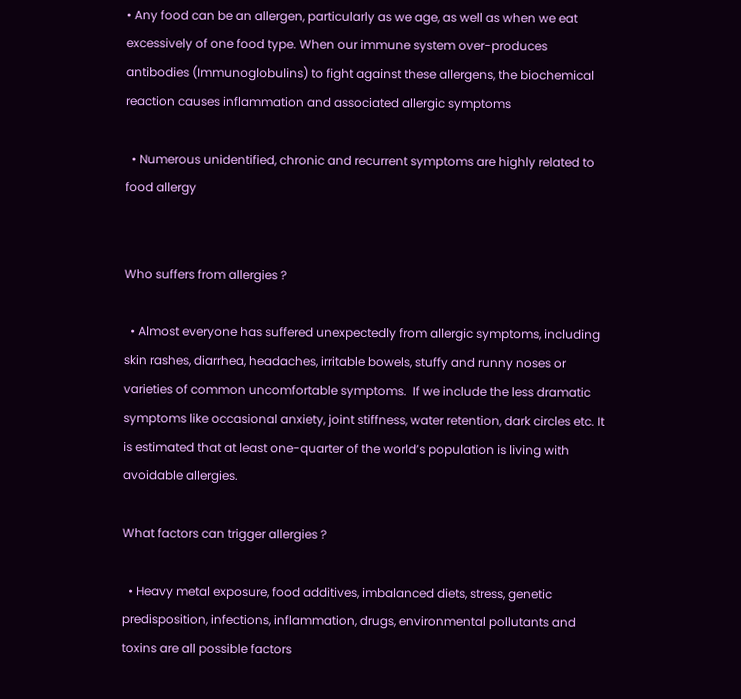• Any food can be an allergen, particularly as we age, as well as when we eat excessively of one food type. When our immune system over-produces antibodies (Immunoglobulins) to fight against these allergens, the biochemical reaction causes inflammation and associated allergic symptoms

  • Numerous unidentified, chronic and recurrent symptoms are highly related to food allergy


Who suffers from allergies ?

  • Almost everyone has suffered unexpectedly from allergic symptoms, including skin rashes, diarrhea, headaches, irritable bowels, stuffy and runny noses or varieties of common uncomfortable symptoms.  If we include the less dramatic symptoms like occasional anxiety, joint stiffness, water retention, dark circles etc. It is estimated that at least one-quarter of the world’s population is living with avoidable allergies.

What factors can trigger allergies ?

  • Heavy metal exposure, food additives, imbalanced diets, stress, genetic predisposition, infections, inflammation, drugs, environmental pollutants and toxins are all possible factors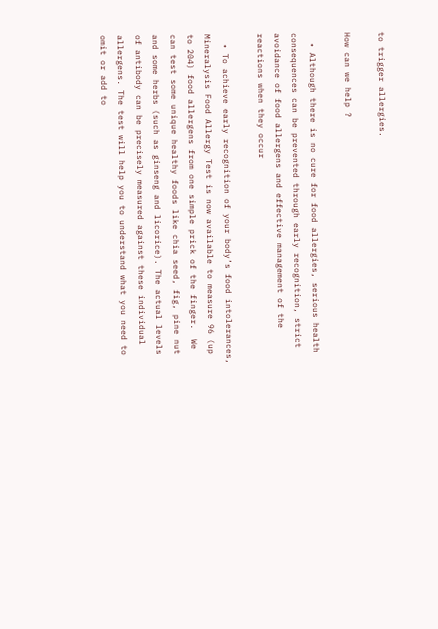to trigger allergies.

How can we help ?

  • Although there is no cure for food allergies, serious health consequences can be prevented through early recognition, strict avoidance of food allergens and effective management of the reactions when they occur

  • To achieve early recognition of your body’s food intolerances, Mineralysis Food Allergy Test is now available to measure 96 (up to 204) food allergens from one simple prick of the finger.  We can test some unique healthy foods like chia seed, fig, pine nut and some herbs (such as ginseng and licorice). The actual levels of antibody can be precisely measured against these individual allergens. The test will help you to understand what you need to omit or add to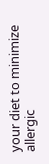your diet to minimize allergic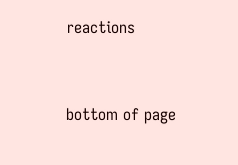reactions


bottom of page